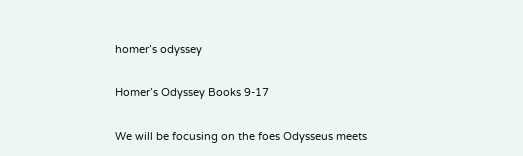homer’s odyssey

Homer’s Odyssey Books 9-17

We will be focusing on the foes Odysseus meets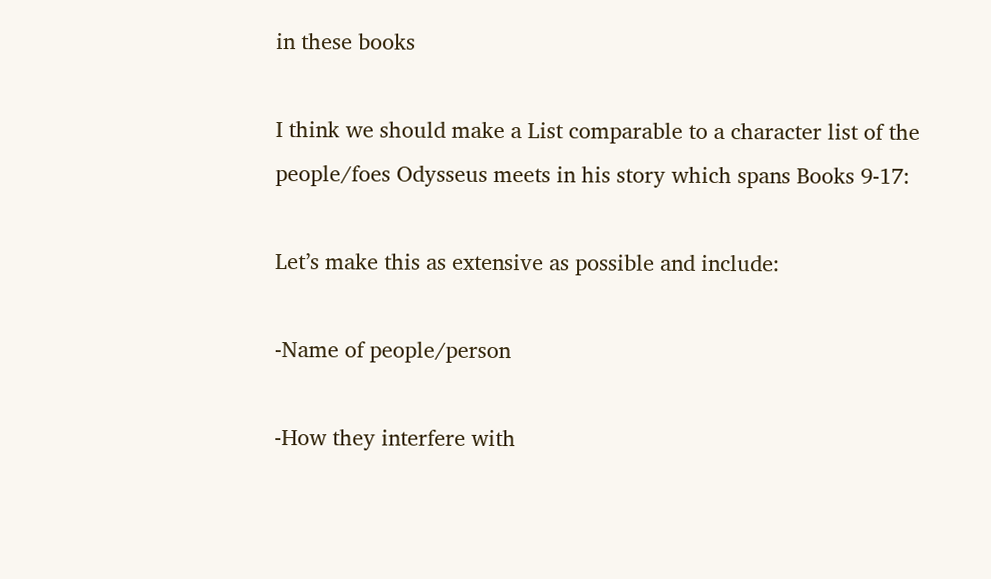in these books

I think we should make a List comparable to a character list of the people/foes Odysseus meets in his story which spans Books 9-17:

Let’s make this as extensive as possible and include:

-Name of people/person

-How they interfere with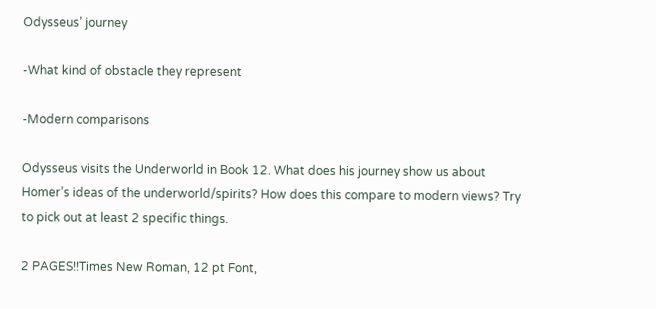Odysseus’ journey

-What kind of obstacle they represent

-Modern comparisons

Odysseus visits the Underworld in Book 12. What does his journey show us about Homer’s ideas of the underworld/spirits? How does this compare to modern views? Try to pick out at least 2 specific things.

2 PAGES!!Times New Roman, 12 pt Font,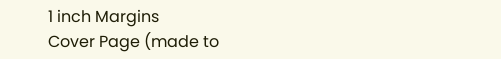1 inch Margins
Cover Page (made to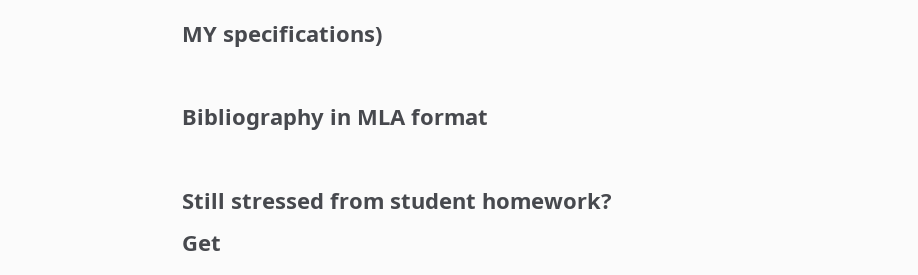MY specifications)

Bibliography in MLA format

Still stressed from student homework?
Get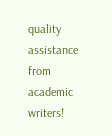quality assistance from academic writers!